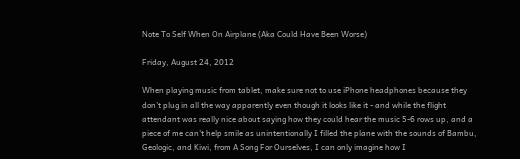Note To Self When On Airplane (Aka Could Have Been Worse)

Friday, August 24, 2012

When playing music from tablet, make sure not to use iPhone headphones because they don't plug in all the way apparently even though it looks like it - and while the flight attendant was really nice about saying how they could hear the music 5-6 rows up, and a piece of me can't help smile as unintentionally I filled the plane with the sounds of Bambu, Geologic, and Kiwi, from A Song For Ourselves, I can only imagine how I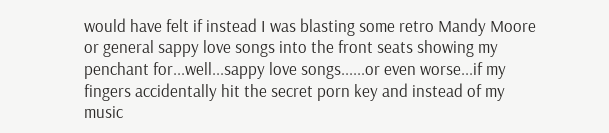would have felt if instead I was blasting some retro Mandy Moore or general sappy love songs into the front seats showing my penchant for...well...sappy love songs......or even worse...if my fingers accidentally hit the secret porn key and instead of my music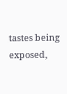tastes being exposed,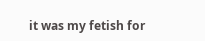it was my fetish for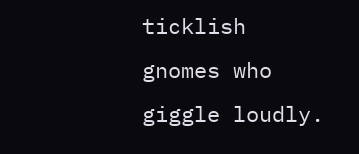ticklish gnomes who giggle loudly.